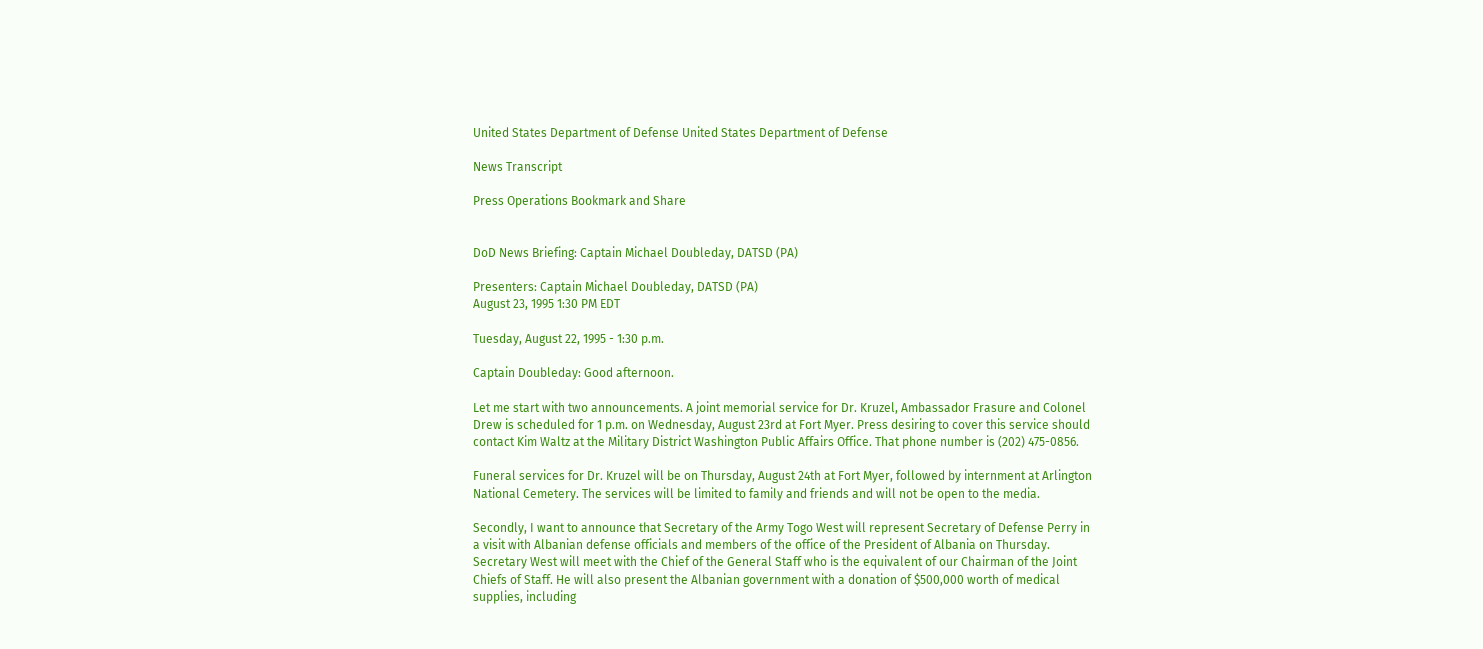United States Department of Defense United States Department of Defense

News Transcript

Press Operations Bookmark and Share


DoD News Briefing: Captain Michael Doubleday, DATSD (PA)

Presenters: Captain Michael Doubleday, DATSD (PA)
August 23, 1995 1:30 PM EDT

Tuesday, August 22, 1995 - 1:30 p.m.

Captain Doubleday: Good afternoon.

Let me start with two announcements. A joint memorial service for Dr. Kruzel, Ambassador Frasure and Colonel Drew is scheduled for 1 p.m. on Wednesday, August 23rd at Fort Myer. Press desiring to cover this service should contact Kim Waltz at the Military District Washington Public Affairs Office. That phone number is (202) 475-0856.

Funeral services for Dr. Kruzel will be on Thursday, August 24th at Fort Myer, followed by internment at Arlington National Cemetery. The services will be limited to family and friends and will not be open to the media.

Secondly, I want to announce that Secretary of the Army Togo West will represent Secretary of Defense Perry in a visit with Albanian defense officials and members of the office of the President of Albania on Thursday. Secretary West will meet with the Chief of the General Staff who is the equivalent of our Chairman of the Joint Chiefs of Staff. He will also present the Albanian government with a donation of $500,000 worth of medical supplies, including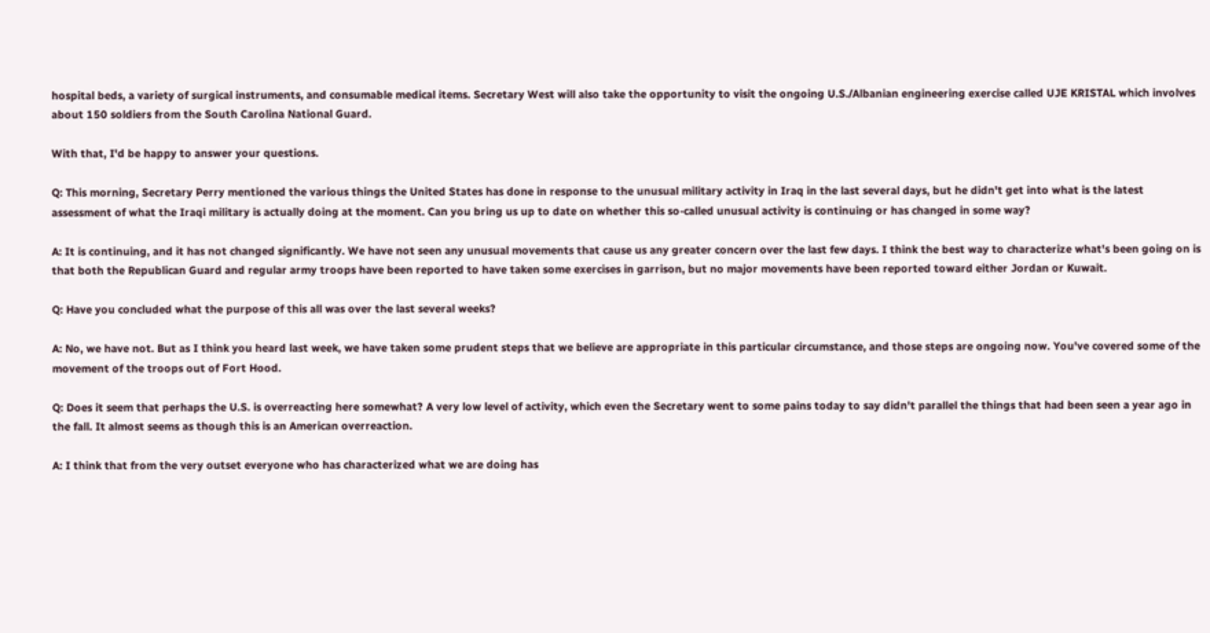hospital beds, a variety of surgical instruments, and consumable medical items. Secretary West will also take the opportunity to visit the ongoing U.S./Albanian engineering exercise called UJE KRISTAL which involves about 150 soldiers from the South Carolina National Guard.

With that, I'd be happy to answer your questions.

Q: This morning, Secretary Perry mentioned the various things the United States has done in response to the unusual military activity in Iraq in the last several days, but he didn't get into what is the latest assessment of what the Iraqi military is actually doing at the moment. Can you bring us up to date on whether this so-called unusual activity is continuing or has changed in some way?

A: It is continuing, and it has not changed significantly. We have not seen any unusual movements that cause us any greater concern over the last few days. I think the best way to characterize what's been going on is that both the Republican Guard and regular army troops have been reported to have taken some exercises in garrison, but no major movements have been reported toward either Jordan or Kuwait.

Q: Have you concluded what the purpose of this all was over the last several weeks?

A: No, we have not. But as I think you heard last week, we have taken some prudent steps that we believe are appropriate in this particular circumstance, and those steps are ongoing now. You've covered some of the movement of the troops out of Fort Hood.

Q: Does it seem that perhaps the U.S. is overreacting here somewhat? A very low level of activity, which even the Secretary went to some pains today to say didn't parallel the things that had been seen a year ago in the fall. It almost seems as though this is an American overreaction.

A: I think that from the very outset everyone who has characterized what we are doing has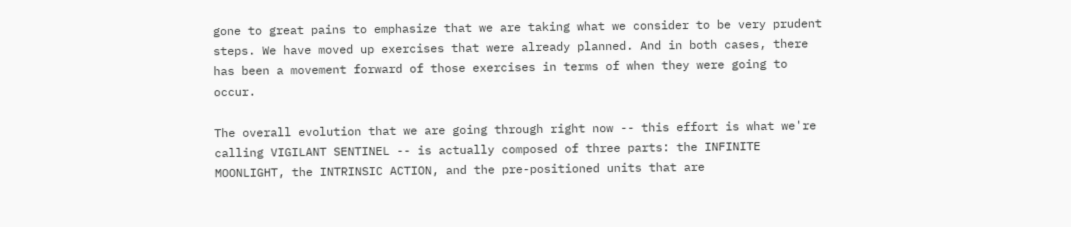gone to great pains to emphasize that we are taking what we consider to be very prudent steps. We have moved up exercises that were already planned. And in both cases, there has been a movement forward of those exercises in terms of when they were going to occur.

The overall evolution that we are going through right now -- this effort is what we're calling VIGILANT SENTINEL -- is actually composed of three parts: the INFINITE MOONLIGHT, the INTRINSIC ACTION, and the pre-positioned units that are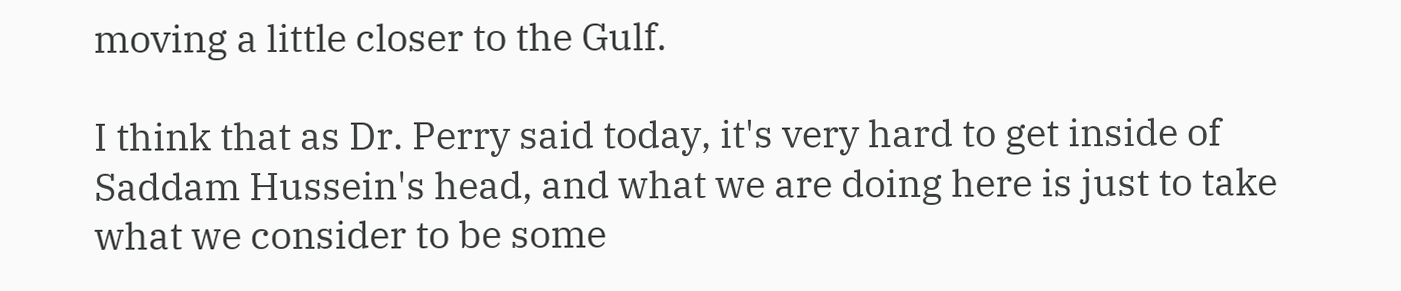moving a little closer to the Gulf.

I think that as Dr. Perry said today, it's very hard to get inside of Saddam Hussein's head, and what we are doing here is just to take what we consider to be some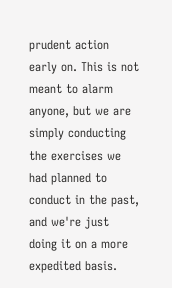prudent action early on. This is not meant to alarm anyone, but we are simply conducting the exercises we had planned to conduct in the past, and we're just doing it on a more expedited basis.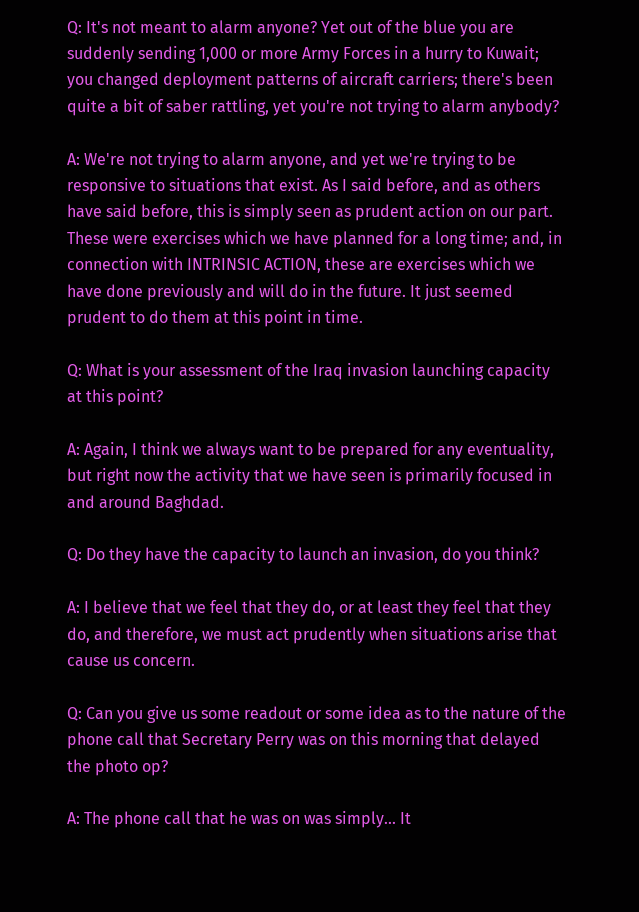Q: It's not meant to alarm anyone? Yet out of the blue you are suddenly sending 1,000 or more Army Forces in a hurry to Kuwait; you changed deployment patterns of aircraft carriers; there's been quite a bit of saber rattling, yet you're not trying to alarm anybody?

A: We're not trying to alarm anyone, and yet we're trying to be responsive to situations that exist. As I said before, and as others have said before, this is simply seen as prudent action on our part. These were exercises which we have planned for a long time; and, in connection with INTRINSIC ACTION, these are exercises which we have done previously and will do in the future. It just seemed prudent to do them at this point in time.

Q: What is your assessment of the Iraq invasion launching capacity at this point?

A: Again, I think we always want to be prepared for any eventuality, but right now the activity that we have seen is primarily focused in and around Baghdad.

Q: Do they have the capacity to launch an invasion, do you think?

A: I believe that we feel that they do, or at least they feel that they do, and therefore, we must act prudently when situations arise that cause us concern.

Q: Can you give us some readout or some idea as to the nature of the phone call that Secretary Perry was on this morning that delayed the photo op?

A: The phone call that he was on was simply... It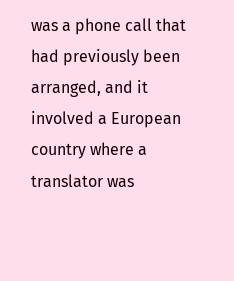was a phone call that had previously been arranged, and it involved a European country where a translator was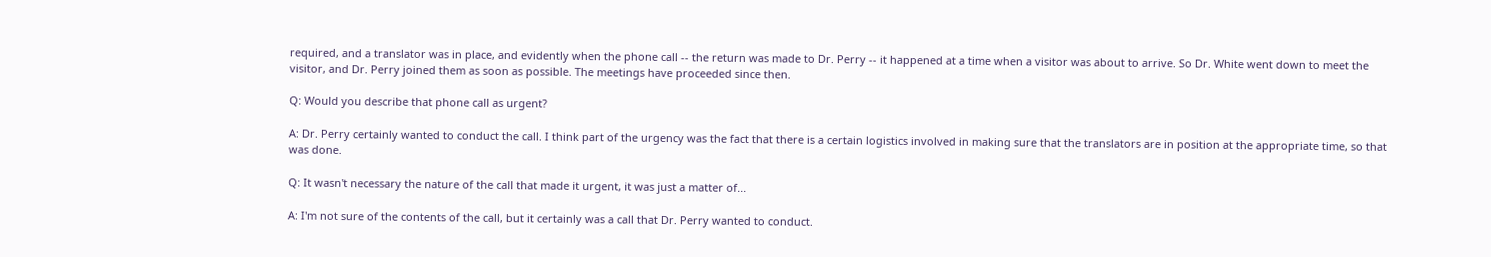required, and a translator was in place, and evidently when the phone call -- the return was made to Dr. Perry -- it happened at a time when a visitor was about to arrive. So Dr. White went down to meet the visitor, and Dr. Perry joined them as soon as possible. The meetings have proceeded since then.

Q: Would you describe that phone call as urgent?

A: Dr. Perry certainly wanted to conduct the call. I think part of the urgency was the fact that there is a certain logistics involved in making sure that the translators are in position at the appropriate time, so that was done.

Q: It wasn't necessary the nature of the call that made it urgent, it was just a matter of...

A: I'm not sure of the contents of the call, but it certainly was a call that Dr. Perry wanted to conduct.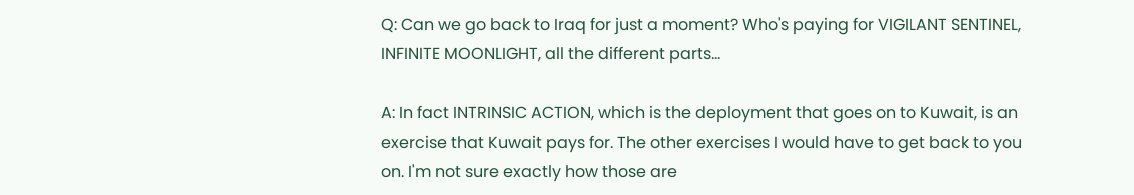Q: Can we go back to Iraq for just a moment? Who's paying for VIGILANT SENTINEL, INFINITE MOONLIGHT, all the different parts...

A: In fact INTRINSIC ACTION, which is the deployment that goes on to Kuwait, is an exercise that Kuwait pays for. The other exercises I would have to get back to you on. I'm not sure exactly how those are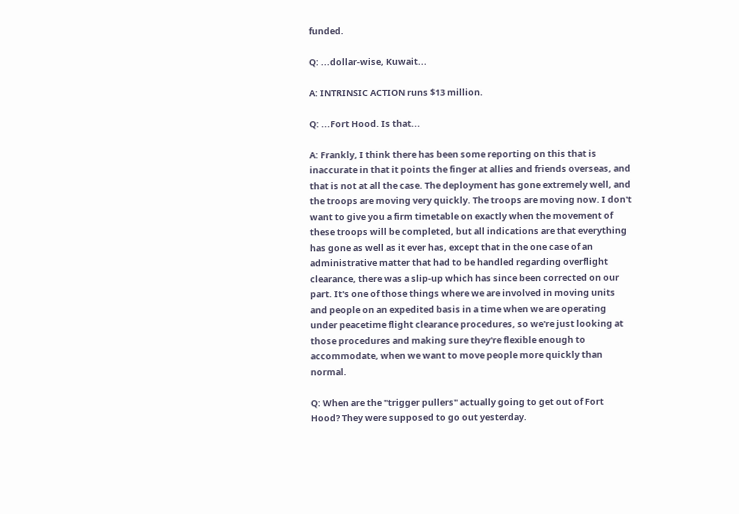funded.

Q: ...dollar-wise, Kuwait...

A: INTRINSIC ACTION runs $13 million.

Q: ...Fort Hood. Is that...

A: Frankly, I think there has been some reporting on this that is inaccurate in that it points the finger at allies and friends overseas, and that is not at all the case. The deployment has gone extremely well, and the troops are moving very quickly. The troops are moving now. I don't want to give you a firm timetable on exactly when the movement of these troops will be completed, but all indications are that everything has gone as well as it ever has, except that in the one case of an administrative matter that had to be handled regarding overflight clearance, there was a slip-up which has since been corrected on our part. It's one of those things where we are involved in moving units and people on an expedited basis in a time when we are operating under peacetime flight clearance procedures, so we're just looking at those procedures and making sure they're flexible enough to accommodate, when we want to move people more quickly than normal.

Q: When are the "trigger pullers" actually going to get out of Fort Hood? They were supposed to go out yesterday.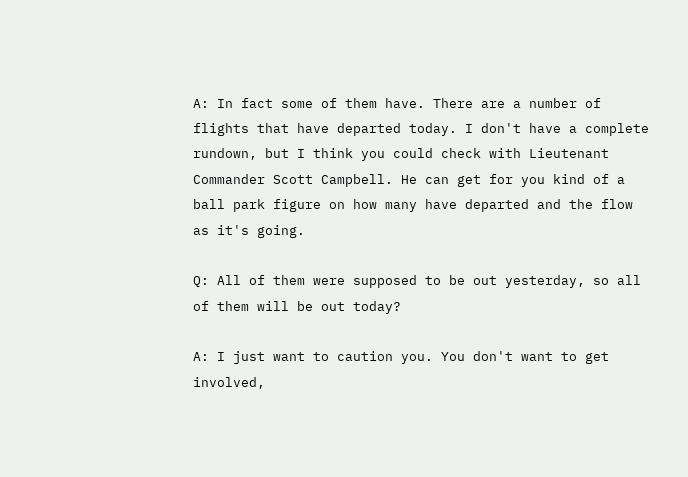A: In fact some of them have. There are a number of flights that have departed today. I don't have a complete rundown, but I think you could check with Lieutenant Commander Scott Campbell. He can get for you kind of a ball park figure on how many have departed and the flow as it's going.

Q: All of them were supposed to be out yesterday, so all of them will be out today?

A: I just want to caution you. You don't want to get involved,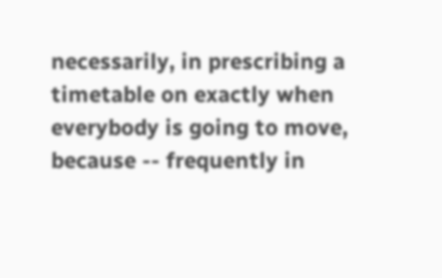necessarily, in prescribing a timetable on exactly when everybody is going to move, because -- frequently in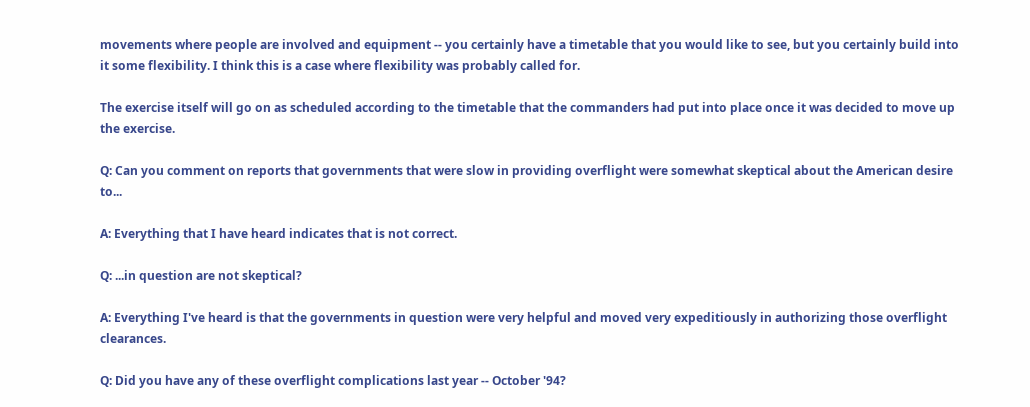movements where people are involved and equipment -- you certainly have a timetable that you would like to see, but you certainly build into it some flexibility. I think this is a case where flexibility was probably called for.

The exercise itself will go on as scheduled according to the timetable that the commanders had put into place once it was decided to move up the exercise.

Q: Can you comment on reports that governments that were slow in providing overflight were somewhat skeptical about the American desire to...

A: Everything that I have heard indicates that is not correct.

Q: ...in question are not skeptical?

A: Everything I've heard is that the governments in question were very helpful and moved very expeditiously in authorizing those overflight clearances.

Q: Did you have any of these overflight complications last year -- October '94?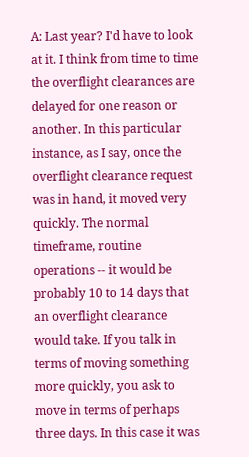A: Last year? I'd have to look at it. I think from time to time the overflight clearances are delayed for one reason or another. In this particular instance, as I say, once the overflight clearance request was in hand, it moved very quickly. The normal timeframe, routine operations -- it would be probably 10 to 14 days that an overflight clearance would take. If you talk in terms of moving something more quickly, you ask to move in terms of perhaps three days. In this case it was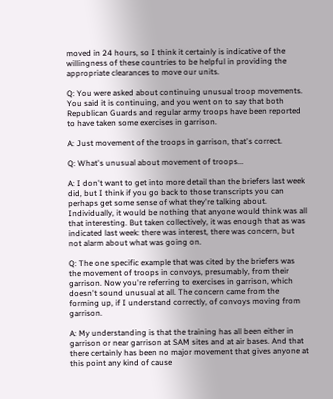moved in 24 hours, so I think it certainly is indicative of the willingness of these countries to be helpful in providing the appropriate clearances to move our units.

Q: You were asked about continuing unusual troop movements. You said it is continuing, and you went on to say that both Republican Guards and regular army troops have been reported to have taken some exercises in garrison.

A: Just movement of the troops in garrison, that's correct.

Q: What's unusual about movement of troops...

A: I don't want to get into more detail than the briefers last week did, but I think if you go back to those transcripts you can perhaps get some sense of what they're talking about. Individually, it would be nothing that anyone would think was all that interesting. But taken collectively, it was enough that as was indicated last week: there was interest, there was concern, but not alarm about what was going on.

Q: The one specific example that was cited by the briefers was the movement of troops in convoys, presumably, from their garrison. Now you're referring to exercises in garrison, which doesn't sound unusual at all. The concern came from the forming up, if I understand correctly, of convoys moving from garrison.

A: My understanding is that the training has all been either in garrison or near garrison at SAM sites and at air bases. And that there certainly has been no major movement that gives anyone at this point any kind of cause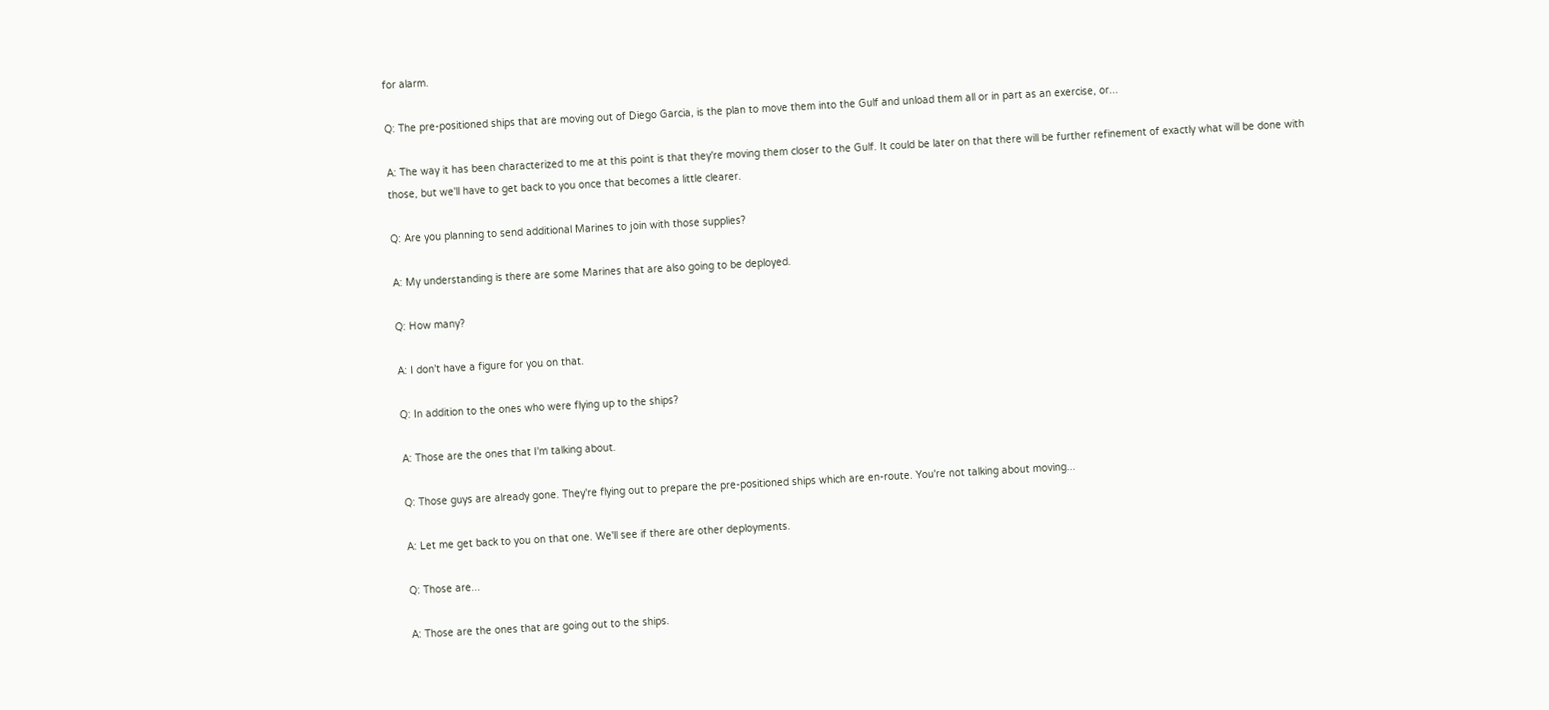for alarm.

Q: The pre-positioned ships that are moving out of Diego Garcia, is the plan to move them into the Gulf and unload them all or in part as an exercise, or...

A: The way it has been characterized to me at this point is that they're moving them closer to the Gulf. It could be later on that there will be further refinement of exactly what will be done with those, but we'll have to get back to you once that becomes a little clearer.

Q: Are you planning to send additional Marines to join with those supplies?

A: My understanding is there are some Marines that are also going to be deployed.

Q: How many?

A: I don't have a figure for you on that.

Q: In addition to the ones who were flying up to the ships?

A: Those are the ones that I'm talking about.

Q: Those guys are already gone. They're flying out to prepare the pre-positioned ships which are en-route. You're not talking about moving...

A: Let me get back to you on that one. We'll see if there are other deployments.

Q: Those are...

A: Those are the ones that are going out to the ships.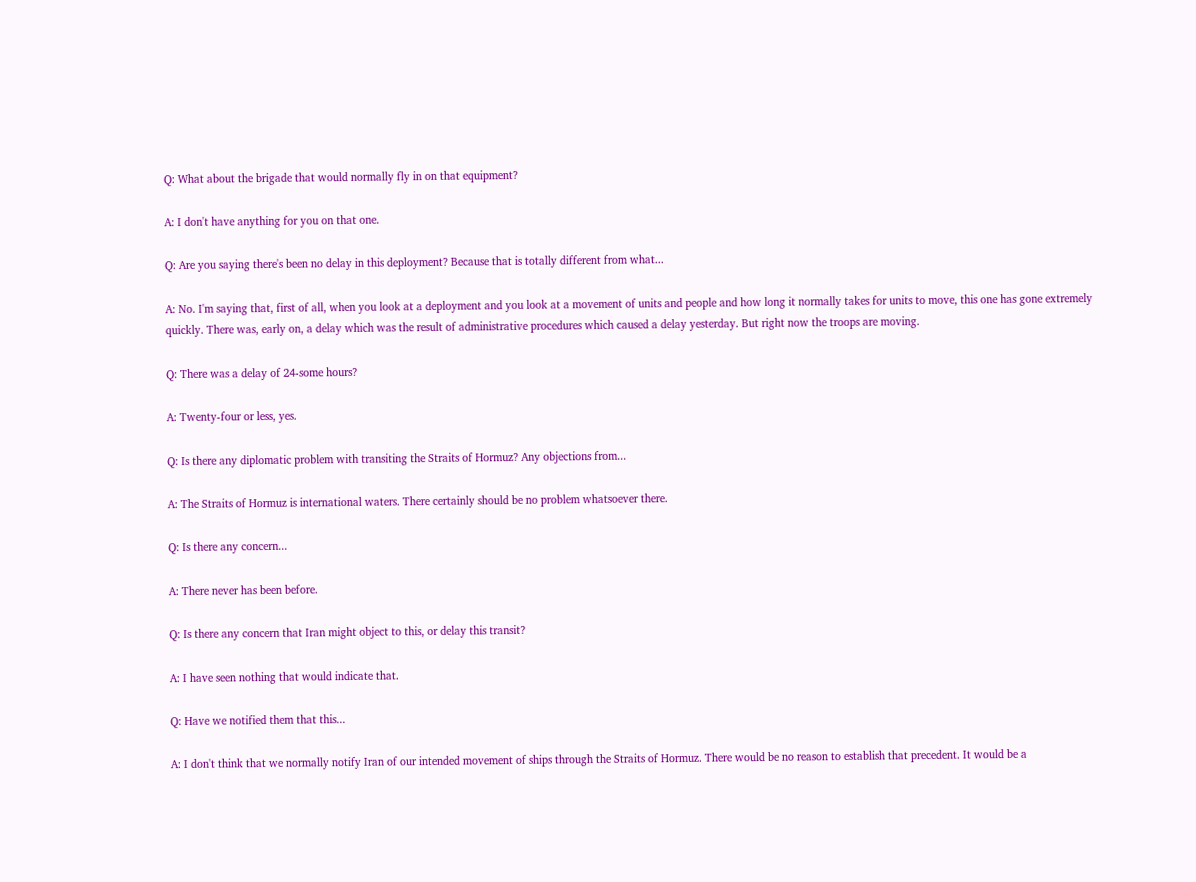Q: What about the brigade that would normally fly in on that equipment?

A: I don't have anything for you on that one.

Q: Are you saying there's been no delay in this deployment? Because that is totally different from what...

A: No. I'm saying that, first of all, when you look at a deployment and you look at a movement of units and people and how long it normally takes for units to move, this one has gone extremely quickly. There was, early on, a delay which was the result of administrative procedures which caused a delay yesterday. But right now the troops are moving.

Q: There was a delay of 24-some hours?

A: Twenty-four or less, yes.

Q: Is there any diplomatic problem with transiting the Straits of Hormuz? Any objections from...

A: The Straits of Hormuz is international waters. There certainly should be no problem whatsoever there.

Q: Is there any concern...

A: There never has been before.

Q: Is there any concern that Iran might object to this, or delay this transit?

A: I have seen nothing that would indicate that.

Q: Have we notified them that this...

A: I don't think that we normally notify Iran of our intended movement of ships through the Straits of Hormuz. There would be no reason to establish that precedent. It would be a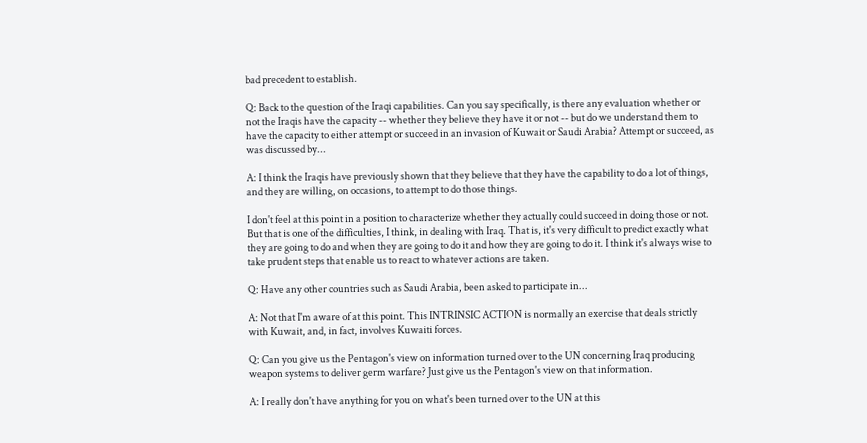bad precedent to establish.

Q: Back to the question of the Iraqi capabilities. Can you say specifically, is there any evaluation whether or not the Iraqis have the capacity -- whether they believe they have it or not -- but do we understand them to have the capacity to either attempt or succeed in an invasion of Kuwait or Saudi Arabia? Attempt or succeed, as was discussed by...

A: I think the Iraqis have previously shown that they believe that they have the capability to do a lot of things, and they are willing, on occasions, to attempt to do those things.

I don't feel at this point in a position to characterize whether they actually could succeed in doing those or not. But that is one of the difficulties, I think, in dealing with Iraq. That is, it's very difficult to predict exactly what they are going to do and when they are going to do it and how they are going to do it. I think it's always wise to take prudent steps that enable us to react to whatever actions are taken.

Q: Have any other countries such as Saudi Arabia, been asked to participate in...

A: Not that I'm aware of at this point. This INTRINSIC ACTION is normally an exercise that deals strictly with Kuwait, and, in fact, involves Kuwaiti forces.

Q: Can you give us the Pentagon's view on information turned over to the UN concerning Iraq producing weapon systems to deliver germ warfare? Just give us the Pentagon's view on that information.

A: I really don't have anything for you on what's been turned over to the UN at this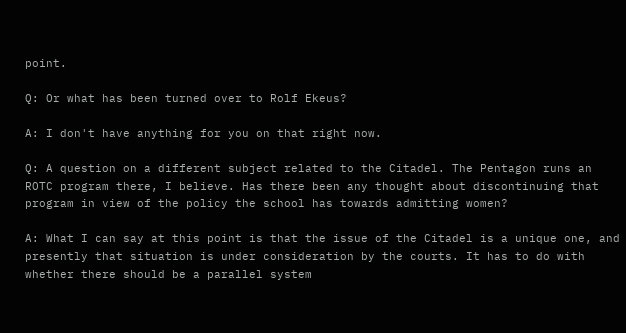point.

Q: Or what has been turned over to Rolf Ekeus?

A: I don't have anything for you on that right now.

Q: A question on a different subject related to the Citadel. The Pentagon runs an ROTC program there, I believe. Has there been any thought about discontinuing that program in view of the policy the school has towards admitting women?

A: What I can say at this point is that the issue of the Citadel is a unique one, and presently that situation is under consideration by the courts. It has to do with whether there should be a parallel system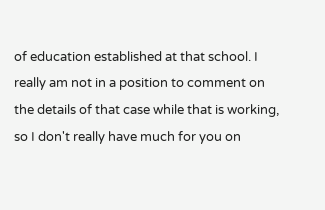of education established at that school. I really am not in a position to comment on the details of that case while that is working, so I don't really have much for you on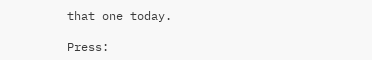that one today.

Press: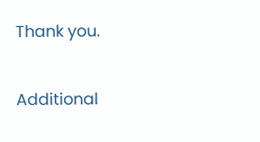Thank you.

Additional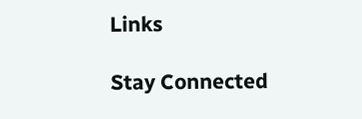Links

Stay Connected